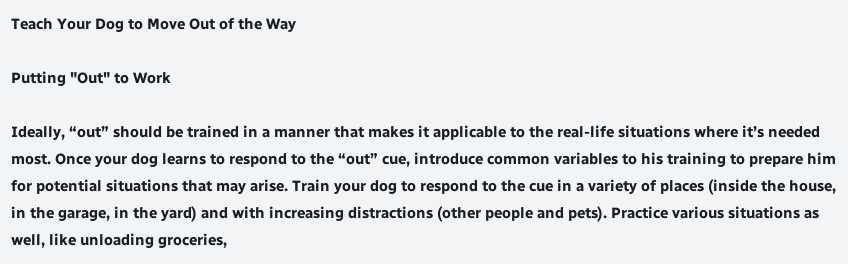Teach Your Dog to Move Out of the Way

Putting "Out" to Work

Ideally, “out” should be trained in a manner that makes it applicable to the real-life situations where it’s needed most. Once your dog learns to respond to the “out” cue, introduce common variables to his training to prepare him for potential situations that may arise. Train your dog to respond to the cue in a variety of places (inside the house, in the garage, in the yard) and with increasing distractions (other people and pets). Practice various situations as well, like unloading groceries,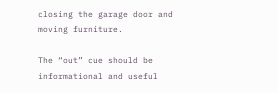closing the garage door and moving furniture.

The “out” cue should be informational and useful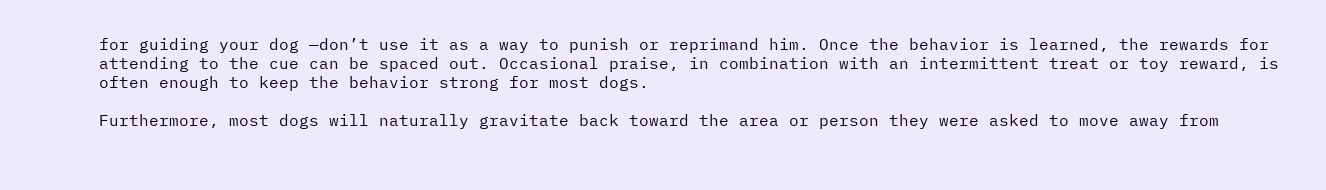for guiding your dog —don’t use it as a way to punish or reprimand him. Once the behavior is learned, the rewards for attending to the cue can be spaced out. Occasional praise, in combination with an intermittent treat or toy reward, is often enough to keep the behavior strong for most dogs.

Furthermore, most dogs will naturally gravitate back toward the area or person they were asked to move away from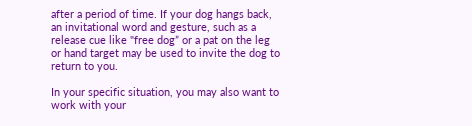after a period of time. If your dog hangs back, an invitational word and gesture, such as a release cue like "free dog” or a pat on the leg or hand target may be used to invite the dog to return to you.

In your specific situation, you may also want to work with your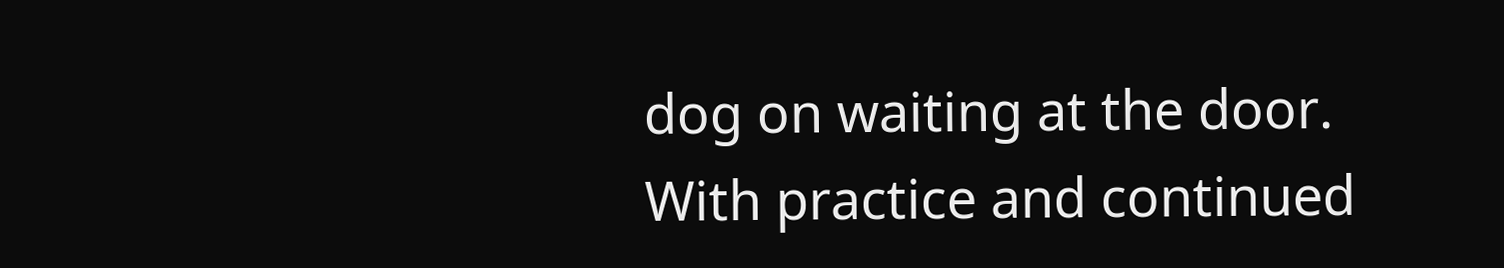dog on waiting at the door. With practice and continued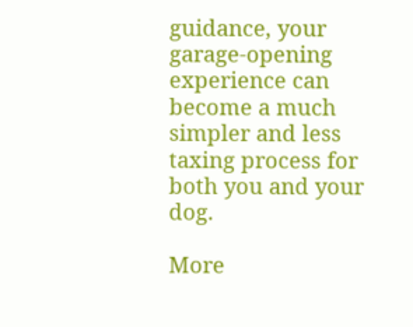guidance, your garage-opening experience can become a much simpler and less taxing process for both you and your dog.

More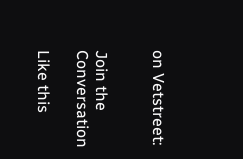on Vetstreet:


Join the Conversation

Like this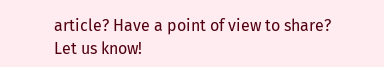article? Have a point of view to share? Let us know!